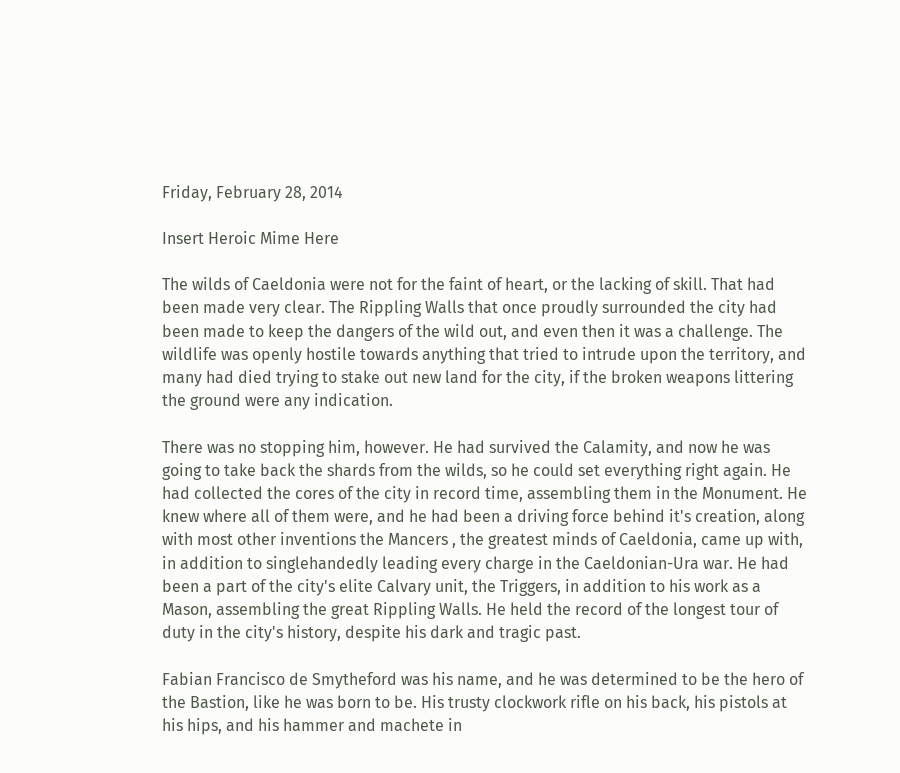Friday, February 28, 2014

Insert Heroic Mime Here

The wilds of Caeldonia were not for the faint of heart, or the lacking of skill. That had been made very clear. The Rippling Walls that once proudly surrounded the city had been made to keep the dangers of the wild out, and even then it was a challenge. The wildlife was openly hostile towards anything that tried to intrude upon the territory, and many had died trying to stake out new land for the city, if the broken weapons littering the ground were any indication.

There was no stopping him, however. He had survived the Calamity, and now he was going to take back the shards from the wilds, so he could set everything right again. He had collected the cores of the city in record time, assembling them in the Monument. He knew where all of them were, and he had been a driving force behind it's creation, along with most other inventions the Mancers , the greatest minds of Caeldonia, came up with, in addition to singlehandedly leading every charge in the Caeldonian-Ura war. He had been a part of the city's elite Calvary unit, the Triggers, in addition to his work as a Mason, assembling the great Rippling Walls. He held the record of the longest tour of duty in the city's history, despite his dark and tragic past.

Fabian Francisco de Smytheford was his name, and he was determined to be the hero of the Bastion, like he was born to be. His trusty clockwork rifle on his back, his pistols at his hips, and his hammer and machete in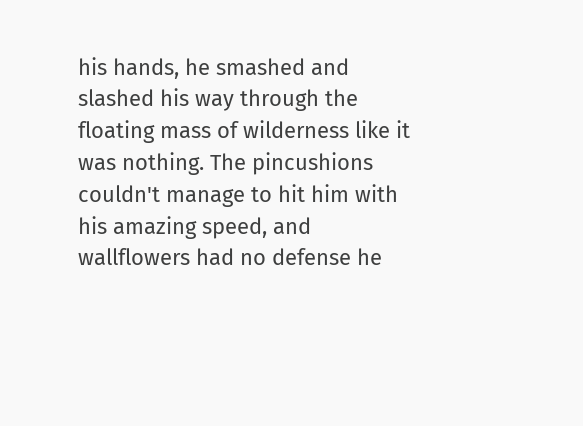his hands, he smashed and slashed his way through the floating mass of wilderness like it was nothing. The pincushions couldn't manage to hit him with his amazing speed, and wallflowers had no defense he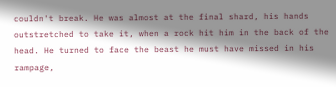couldn't break. He was almost at the final shard, his hands outstretched to take it, when a rock hit him in the back of the head. He turned to face the beast he must have missed in his rampage,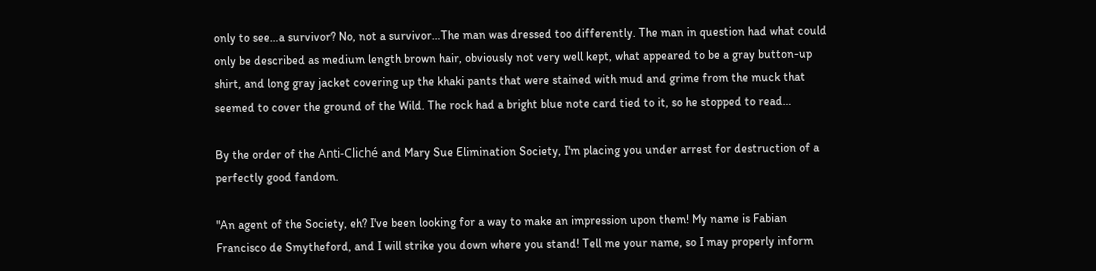only to see…a survivor? No, not a survivor…The man was dressed too differently. The man in question had what could only be described as medium length brown hair, obviously not very well kept, what appeared to be a gray button-up shirt, and long gray jacket covering up the khaki pants that were stained with mud and grime from the muck that seemed to cover the ground of the Wild. The rock had a bright blue note card tied to it, so he stopped to read…

By the order of the Anti-Cliché and Mary Sue Elimination Society, I'm placing you under arrest for destruction of a perfectly good fandom.

"An agent of the Society, eh? I've been looking for a way to make an impression upon them! My name is Fabian Francisco de Smytheford, and I will strike you down where you stand! Tell me your name, so I may properly inform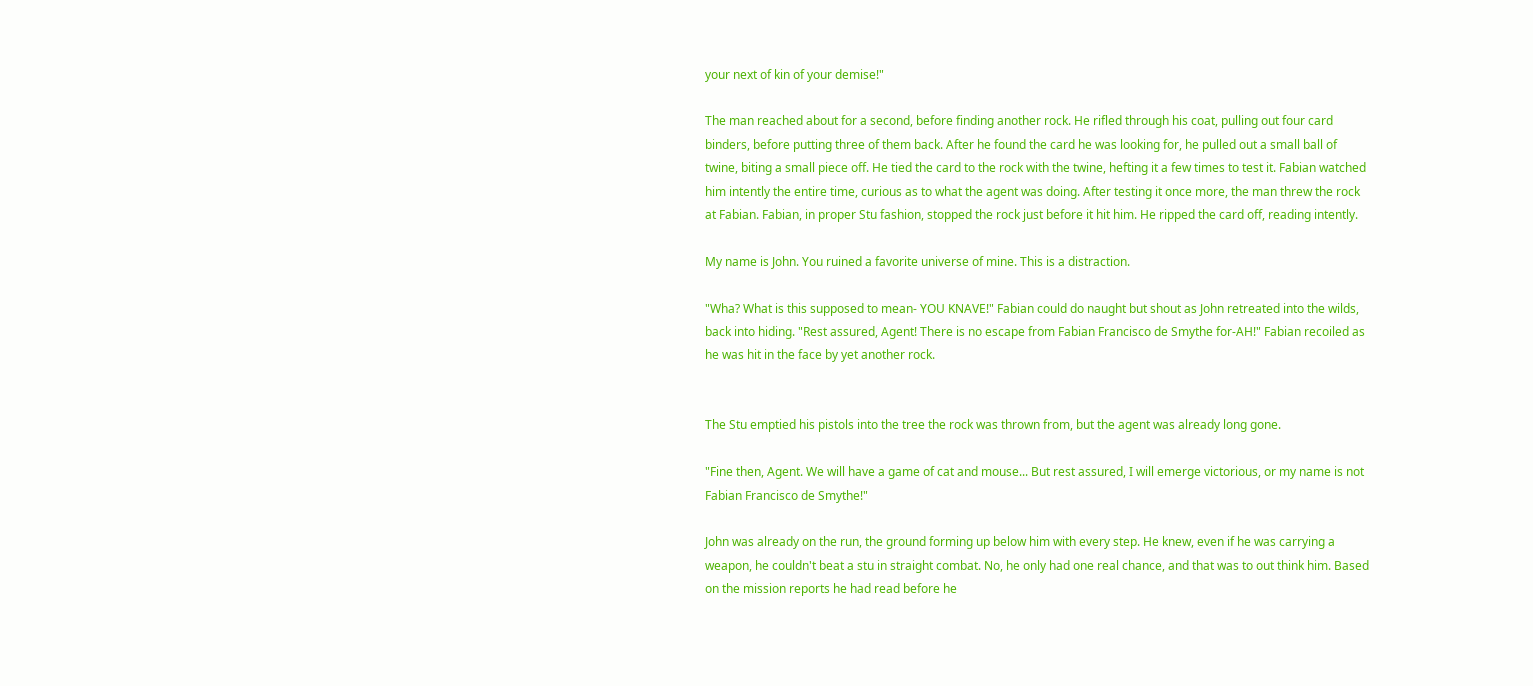your next of kin of your demise!"

The man reached about for a second, before finding another rock. He rifled through his coat, pulling out four card binders, before putting three of them back. After he found the card he was looking for, he pulled out a small ball of twine, biting a small piece off. He tied the card to the rock with the twine, hefting it a few times to test it. Fabian watched him intently the entire time, curious as to what the agent was doing. After testing it once more, the man threw the rock at Fabian. Fabian, in proper Stu fashion, stopped the rock just before it hit him. He ripped the card off, reading intently.

My name is John. You ruined a favorite universe of mine. This is a distraction.

"Wha? What is this supposed to mean- YOU KNAVE!" Fabian could do naught but shout as John retreated into the wilds, back into hiding. "Rest assured, Agent! There is no escape from Fabian Francisco de Smythe for-AH!" Fabian recoiled as he was hit in the face by yet another rock.


The Stu emptied his pistols into the tree the rock was thrown from, but the agent was already long gone.

"Fine then, Agent. We will have a game of cat and mouse... But rest assured, I will emerge victorious, or my name is not Fabian Francisco de Smythe!"

John was already on the run, the ground forming up below him with every step. He knew, even if he was carrying a weapon, he couldn't beat a stu in straight combat. No, he only had one real chance, and that was to out think him. Based on the mission reports he had read before he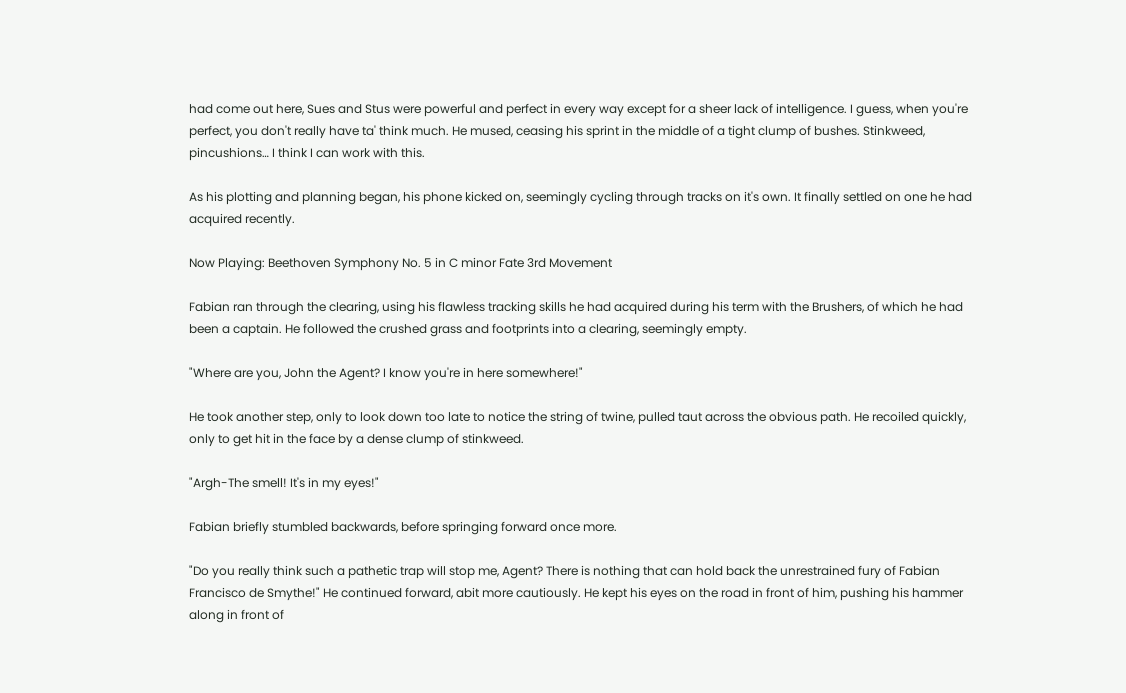had come out here, Sues and Stus were powerful and perfect in every way except for a sheer lack of intelligence. I guess, when you're perfect, you don't really have ta' think much. He mused, ceasing his sprint in the middle of a tight clump of bushes. Stinkweed, pincushions… I think I can work with this.

As his plotting and planning began, his phone kicked on, seemingly cycling through tracks on it's own. It finally settled on one he had acquired recently.

Now Playing: Beethoven Symphony No. 5 in C minor Fate 3rd Movement

Fabian ran through the clearing, using his flawless tracking skills he had acquired during his term with the Brushers, of which he had been a captain. He followed the crushed grass and footprints into a clearing, seemingly empty.

"Where are you, John the Agent? I know you're in here somewhere!"

He took another step, only to look down too late to notice the string of twine, pulled taut across the obvious path. He recoiled quickly, only to get hit in the face by a dense clump of stinkweed.

"Argh-The smell! It's in my eyes!"

Fabian briefly stumbled backwards, before springing forward once more.

"Do you really think such a pathetic trap will stop me, Agent? There is nothing that can hold back the unrestrained fury of Fabian Francisco de Smythe!" He continued forward, abit more cautiously. He kept his eyes on the road in front of him, pushing his hammer along in front of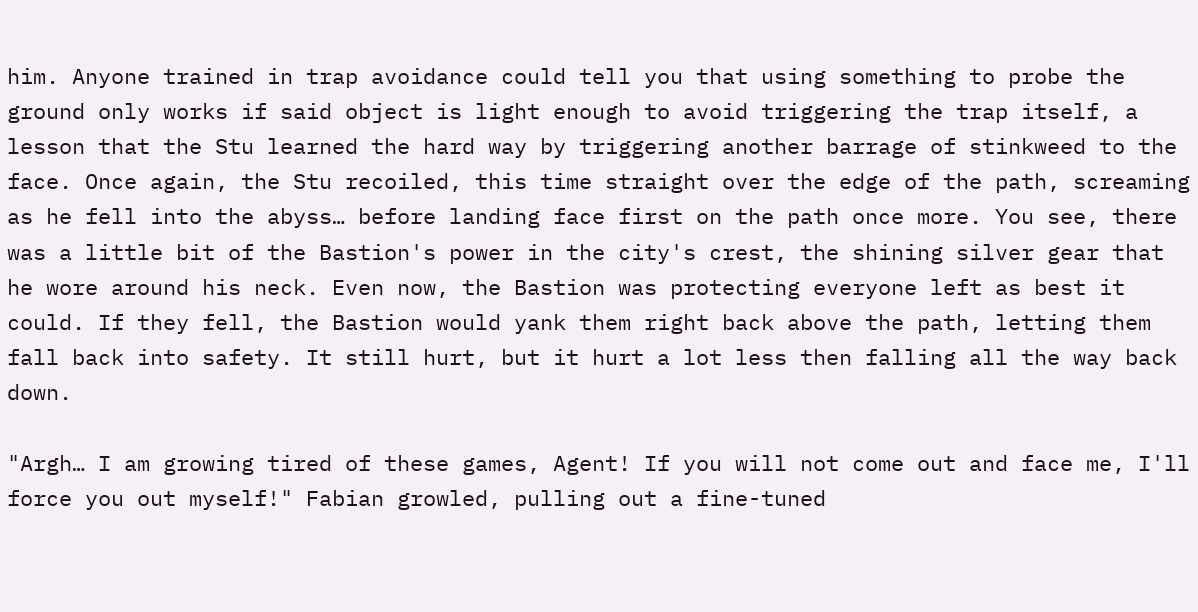him. Anyone trained in trap avoidance could tell you that using something to probe the ground only works if said object is light enough to avoid triggering the trap itself, a lesson that the Stu learned the hard way by triggering another barrage of stinkweed to the face. Once again, the Stu recoiled, this time straight over the edge of the path, screaming as he fell into the abyss… before landing face first on the path once more. You see, there was a little bit of the Bastion's power in the city's crest, the shining silver gear that he wore around his neck. Even now, the Bastion was protecting everyone left as best it could. If they fell, the Bastion would yank them right back above the path, letting them fall back into safety. It still hurt, but it hurt a lot less then falling all the way back down.

"Argh… I am growing tired of these games, Agent! If you will not come out and face me, I'll force you out myself!" Fabian growled, pulling out a fine-tuned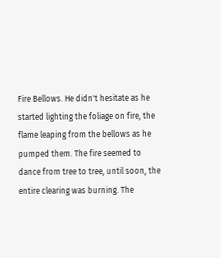Fire Bellows. He didn't hesitate as he started lighting the foliage on fire, the flame leaping from the bellows as he pumped them. The fire seemed to dance from tree to tree, until soon, the entire clearing was burning. The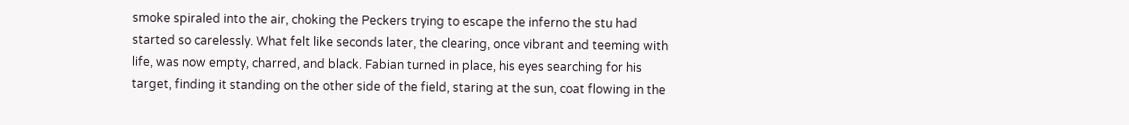smoke spiraled into the air, choking the Peckers trying to escape the inferno the stu had started so carelessly. What felt like seconds later, the clearing, once vibrant and teeming with life, was now empty, charred, and black. Fabian turned in place, his eyes searching for his target, finding it standing on the other side of the field, staring at the sun, coat flowing in the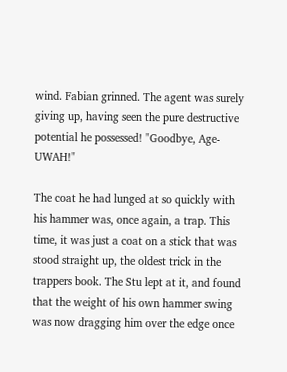wind. Fabian grinned. The agent was surely giving up, having seen the pure destructive potential he possessed! "Goodbye, Age-UWAH!"

The coat he had lunged at so quickly with his hammer was, once again, a trap. This time, it was just a coat on a stick that was stood straight up, the oldest trick in the trappers book. The Stu lept at it, and found that the weight of his own hammer swing was now dragging him over the edge once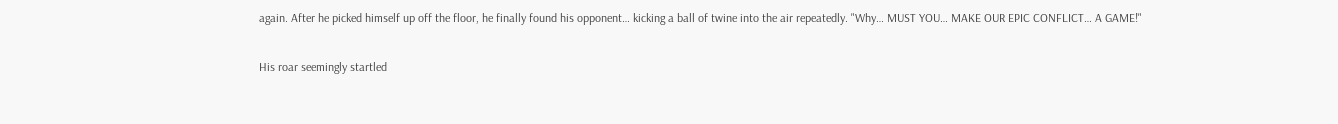again. After he picked himself up off the floor, he finally found his opponent… kicking a ball of twine into the air repeatedly. "Why… MUST YOU… MAKE OUR EPIC CONFLICT… A GAME!"

His roar seemingly startled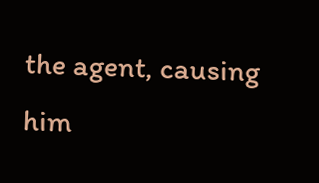the agent, causing him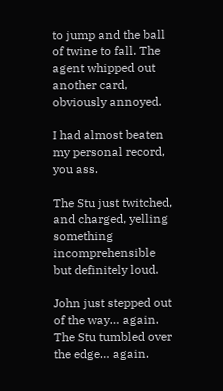to jump and the ball of twine to fall. The agent whipped out another card, obviously annoyed.

I had almost beaten my personal record, you ass.

The Stu just twitched, and charged, yelling something incomprehensible but definitely loud.

John just stepped out of the way… again. The Stu tumbled over the edge… again.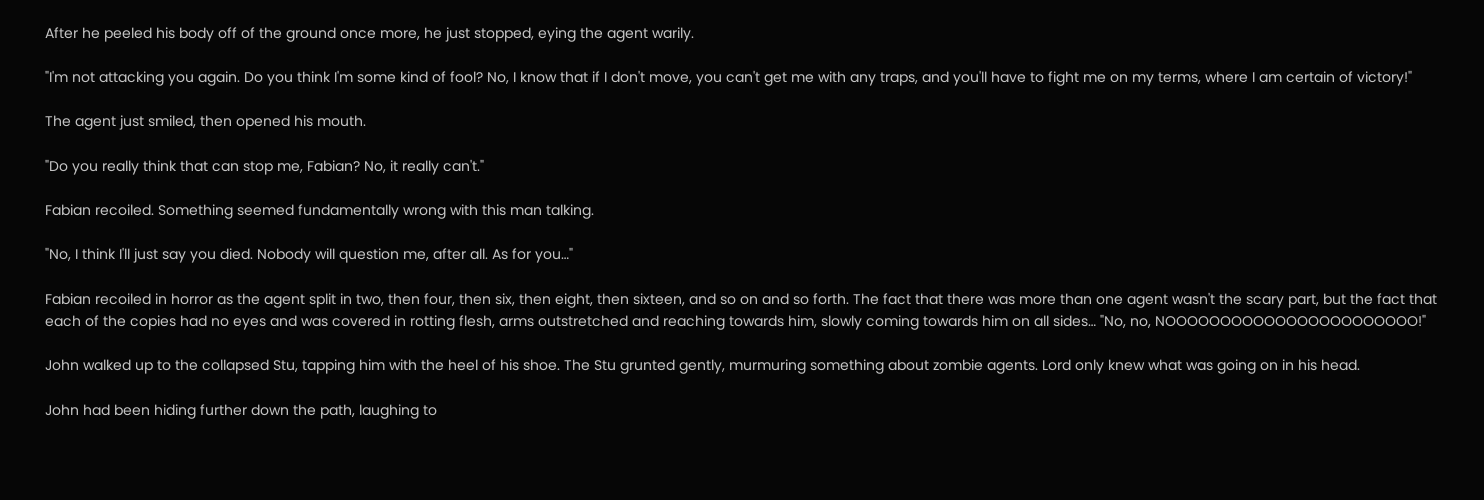After he peeled his body off of the ground once more, he just stopped, eying the agent warily.

"I'm not attacking you again. Do you think I'm some kind of fool? No, I know that if I don't move, you can't get me with any traps, and you'll have to fight me on my terms, where I am certain of victory!"

The agent just smiled, then opened his mouth.

"Do you really think that can stop me, Fabian? No, it really can't."

Fabian recoiled. Something seemed fundamentally wrong with this man talking.

"No, I think I'll just say you died. Nobody will question me, after all. As for you…"

Fabian recoiled in horror as the agent split in two, then four, then six, then eight, then sixteen, and so on and so forth. The fact that there was more than one agent wasn't the scary part, but the fact that each of the copies had no eyes and was covered in rotting flesh, arms outstretched and reaching towards him, slowly coming towards him on all sides… "No, no, NOOOOOOOOOOOOOOOOOOOOOOO!"

John walked up to the collapsed Stu, tapping him with the heel of his shoe. The Stu grunted gently, murmuring something about zombie agents. Lord only knew what was going on in his head.

John had been hiding further down the path, laughing to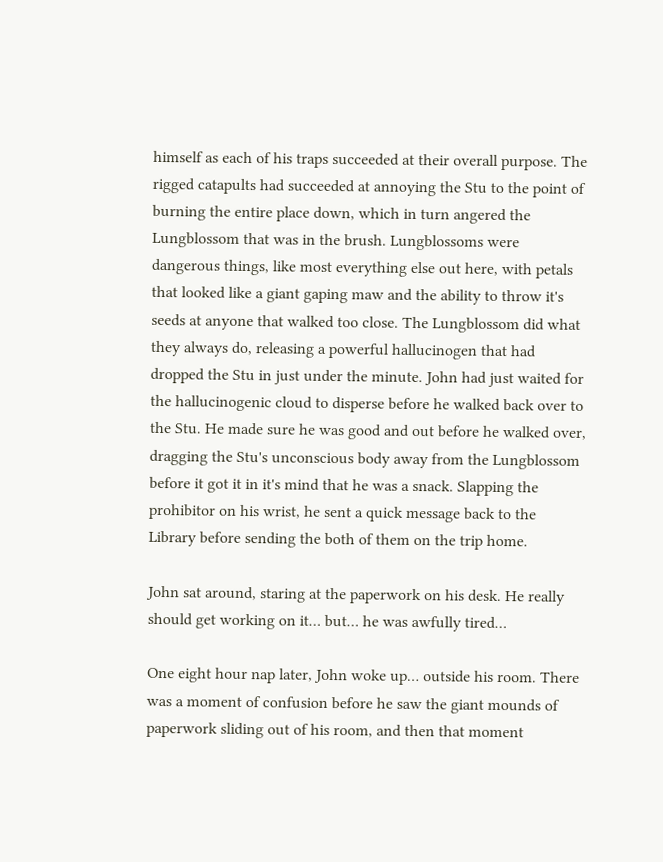himself as each of his traps succeeded at their overall purpose. The rigged catapults had succeeded at annoying the Stu to the point of burning the entire place down, which in turn angered the Lungblossom that was in the brush. Lungblossoms were dangerous things, like most everything else out here, with petals that looked like a giant gaping maw and the ability to throw it's seeds at anyone that walked too close. The Lungblossom did what they always do, releasing a powerful hallucinogen that had dropped the Stu in just under the minute. John had just waited for the hallucinogenic cloud to disperse before he walked back over to the Stu. He made sure he was good and out before he walked over, dragging the Stu's unconscious body away from the Lungblossom before it got it in it's mind that he was a snack. Slapping the prohibitor on his wrist, he sent a quick message back to the Library before sending the both of them on the trip home.

John sat around, staring at the paperwork on his desk. He really should get working on it… but… he was awfully tired…

One eight hour nap later, John woke up… outside his room. There was a moment of confusion before he saw the giant mounds of paperwork sliding out of his room, and then that moment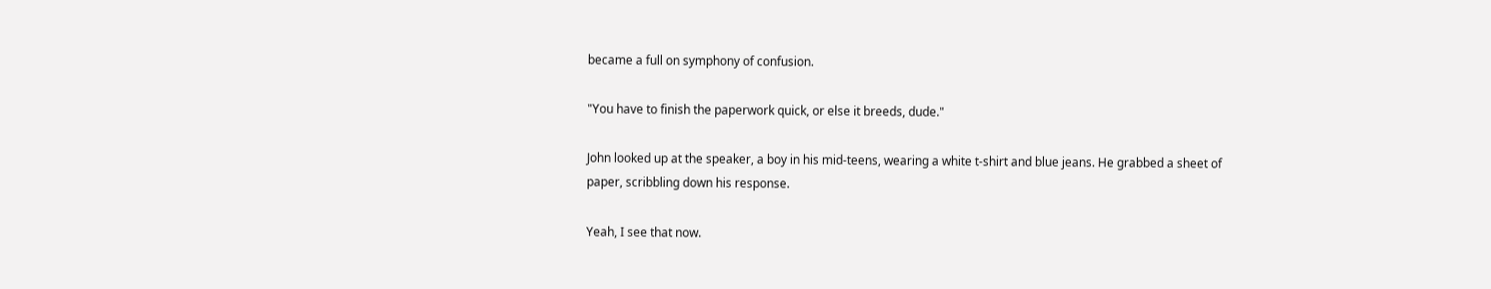became a full on symphony of confusion.

"You have to finish the paperwork quick, or else it breeds, dude."

John looked up at the speaker, a boy in his mid-teens, wearing a white t-shirt and blue jeans. He grabbed a sheet of paper, scribbling down his response.

Yeah, I see that now.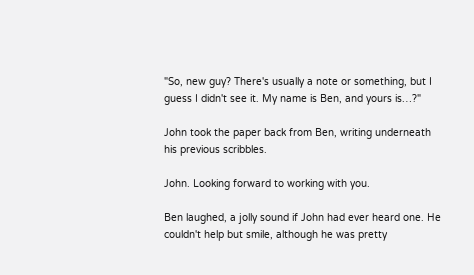"So, new guy? There's usually a note or something, but I guess I didn't see it. My name is Ben, and yours is…?"

John took the paper back from Ben, writing underneath his previous scribbles.

John. Looking forward to working with you.

Ben laughed, a jolly sound if John had ever heard one. He couldn't help but smile, although he was pretty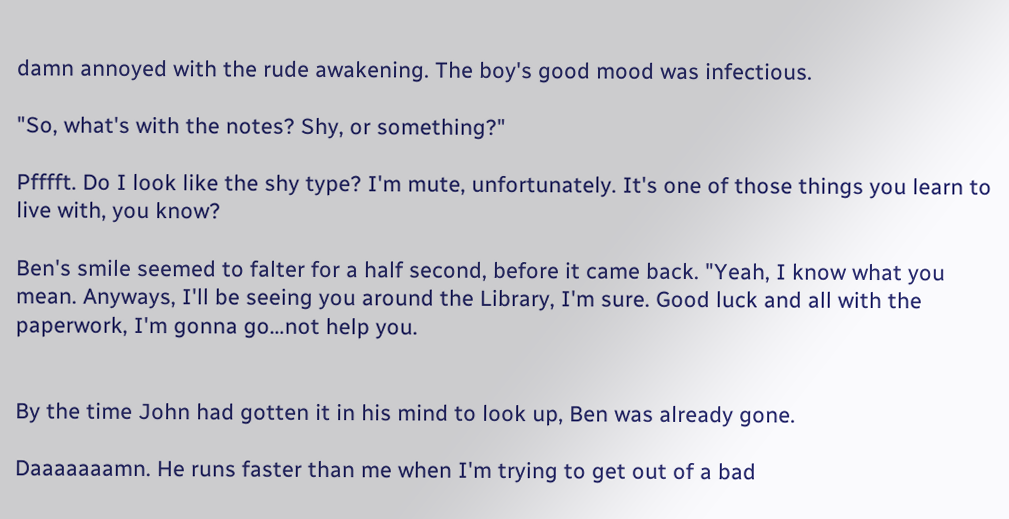damn annoyed with the rude awakening. The boy's good mood was infectious.

"So, what's with the notes? Shy, or something?"

Pfffft. Do I look like the shy type? I'm mute, unfortunately. It's one of those things you learn to live with, you know?

Ben's smile seemed to falter for a half second, before it came back. "Yeah, I know what you mean. Anyways, I'll be seeing you around the Library, I'm sure. Good luck and all with the paperwork, I'm gonna go…not help you.


By the time John had gotten it in his mind to look up, Ben was already gone.

Daaaaaaamn. He runs faster than me when I'm trying to get out of a bad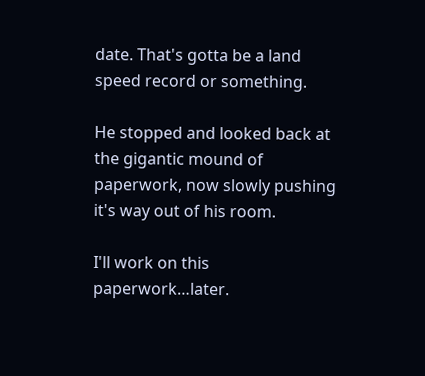date. That's gotta be a land speed record or something.

He stopped and looked back at the gigantic mound of paperwork, now slowly pushing it's way out of his room.

I'll work on this paperwork…later.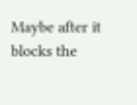Maybe after it blocks the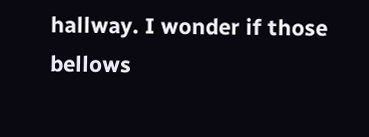hallway. I wonder if those bellows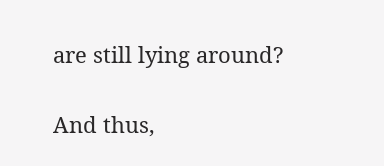are still lying around?

And thus,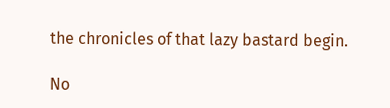the chronicles of that lazy bastard begin.

No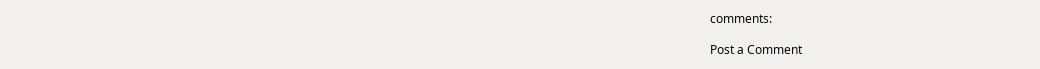comments:

Post a Comment